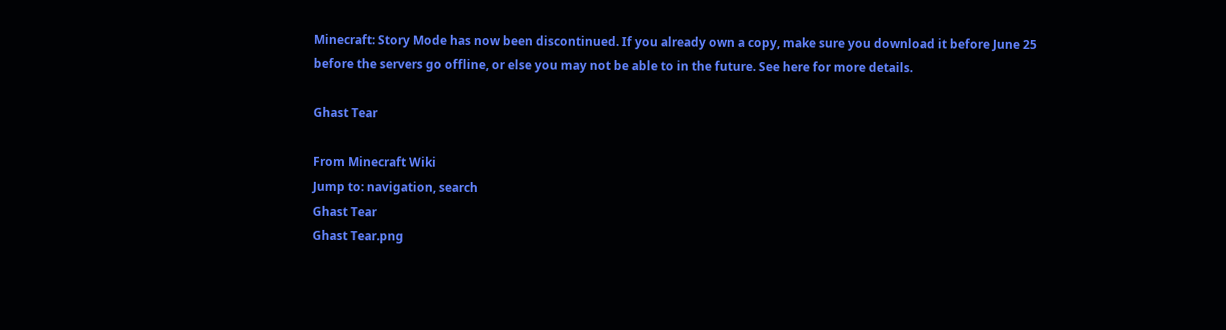Minecraft: Story Mode has now been discontinued. If you already own a copy, make sure you download it before June 25 before the servers go offline, or else you may not be able to in the future. See here for more details.

Ghast Tear

From Minecraft Wiki
Jump to: navigation, search
Ghast Tear
Ghast Tear.png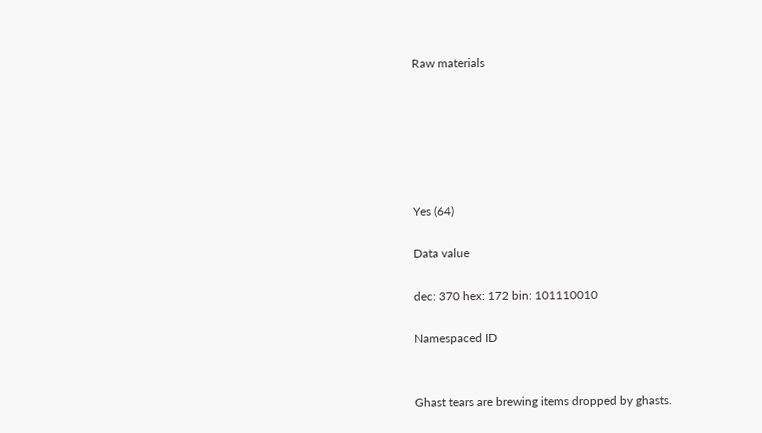Raw materials






Yes (64)

Data value

dec: 370 hex: 172 bin: 101110010

Namespaced ID


Ghast tears are brewing items dropped by ghasts.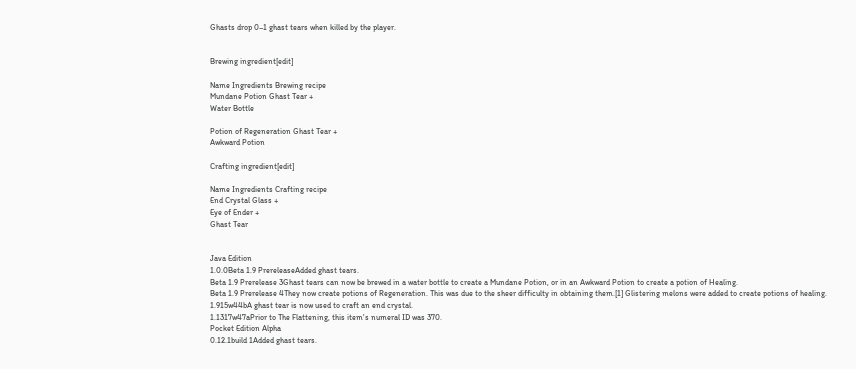Ghasts drop 0–1 ghast tears when killed by the player.


Brewing ingredient[edit]

Name Ingredients Brewing recipe
Mundane Potion Ghast Tear +
Water Bottle

Potion of Regeneration Ghast Tear +
Awkward Potion

Crafting ingredient[edit]

Name Ingredients Crafting recipe
End Crystal Glass +
Eye of Ender +
Ghast Tear


Java Edition
1.0.0Beta 1.9 PrereleaseAdded ghast tears.
Beta 1.9 Prerelease 3Ghast tears can now be brewed in a water bottle to create a Mundane Potion, or in an Awkward Potion to create a potion of Healing.
Beta 1.9 Prerelease 4They now create potions of Regeneration. This was due to the sheer difficulty in obtaining them.[1] Glistering melons were added to create potions of healing.
1.915w44bA ghast tear is now used to craft an end crystal.
1.1317w47aPrior to The Flattening, this item's numeral ID was 370.
Pocket Edition Alpha
0.12.1build 1Added ghast tears.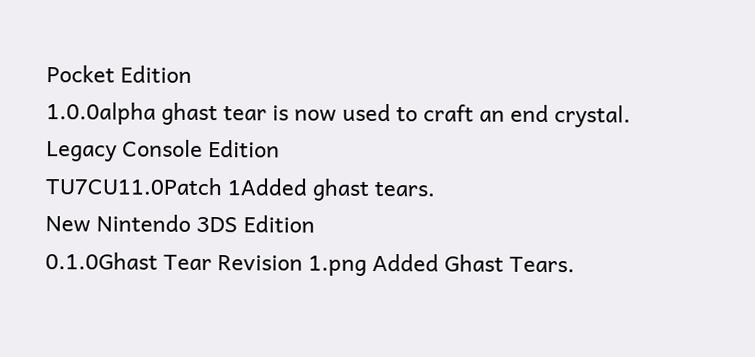Pocket Edition
1.0.0alpha ghast tear is now used to craft an end crystal.
Legacy Console Edition
TU7CU11.0Patch 1Added ghast tears.
New Nintendo 3DS Edition
0.1.0Ghast Tear Revision 1.png Added Ghast Tears.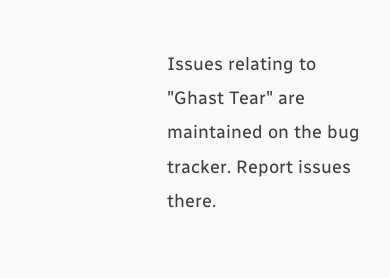Issues relating to "Ghast Tear" are maintained on the bug tracker. Report issues there.